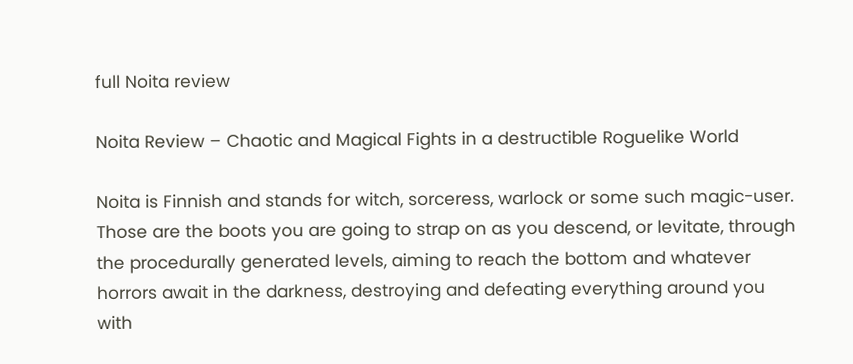full Noita review

Noita Review – Chaotic and Magical Fights in a destructible Roguelike World

Noita is Finnish and stands for witch, sorceress, warlock or some such magic-user. Those are the boots you are going to strap on as you descend, or levitate, through the procedurally generated levels, aiming to reach the bottom and whatever horrors await in the darkness, destroying and defeating everything around you with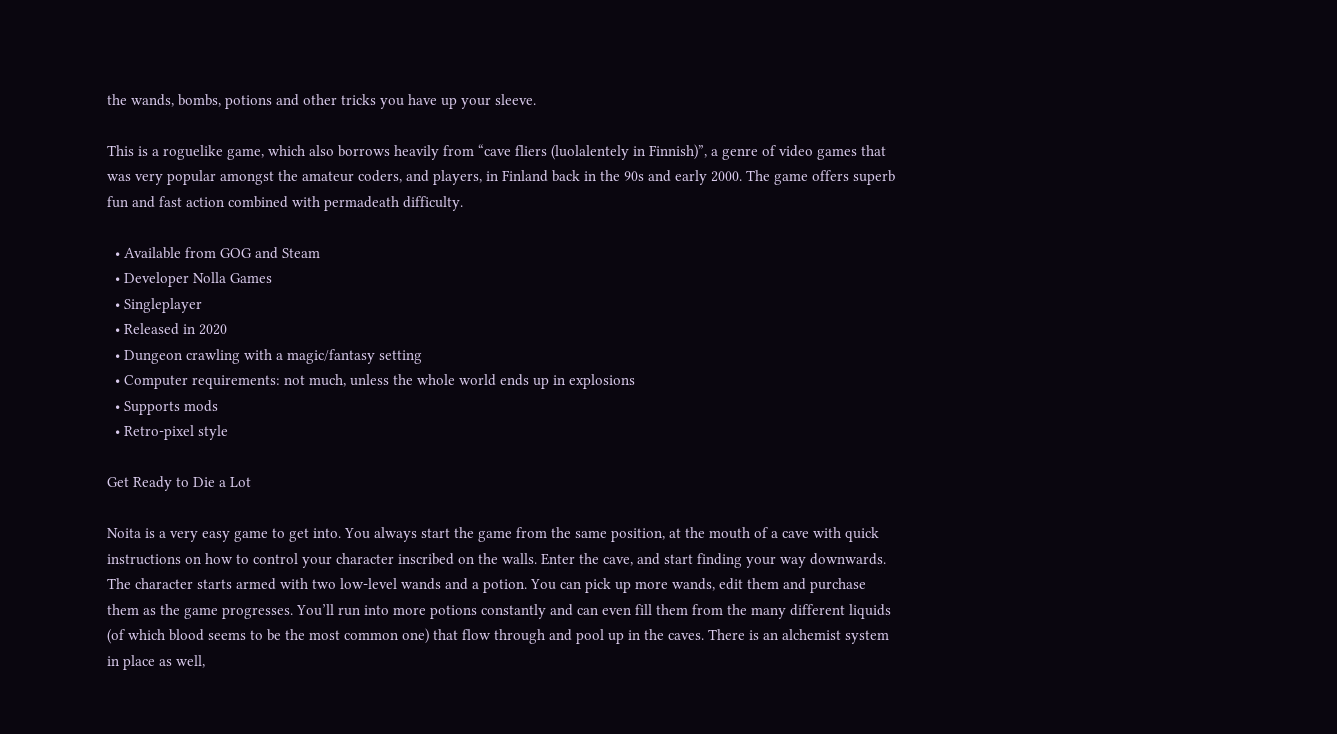the wands, bombs, potions and other tricks you have up your sleeve.

This is a roguelike game, which also borrows heavily from “cave fliers (luolalentely in Finnish)”, a genre of video games that was very popular amongst the amateur coders, and players, in Finland back in the 90s and early 2000. The game offers superb fun and fast action combined with permadeath difficulty.

  • Available from GOG and Steam
  • Developer Nolla Games
  • Singleplayer
  • Released in 2020
  • Dungeon crawling with a magic/fantasy setting
  • Computer requirements: not much, unless the whole world ends up in explosions
  • Supports mods
  • Retro-pixel style

Get Ready to Die a Lot

Noita is a very easy game to get into. You always start the game from the same position, at the mouth of a cave with quick instructions on how to control your character inscribed on the walls. Enter the cave, and start finding your way downwards. The character starts armed with two low-level wands and a potion. You can pick up more wands, edit them and purchase them as the game progresses. You’ll run into more potions constantly and can even fill them from the many different liquids (of which blood seems to be the most common one) that flow through and pool up in the caves. There is an alchemist system in place as well,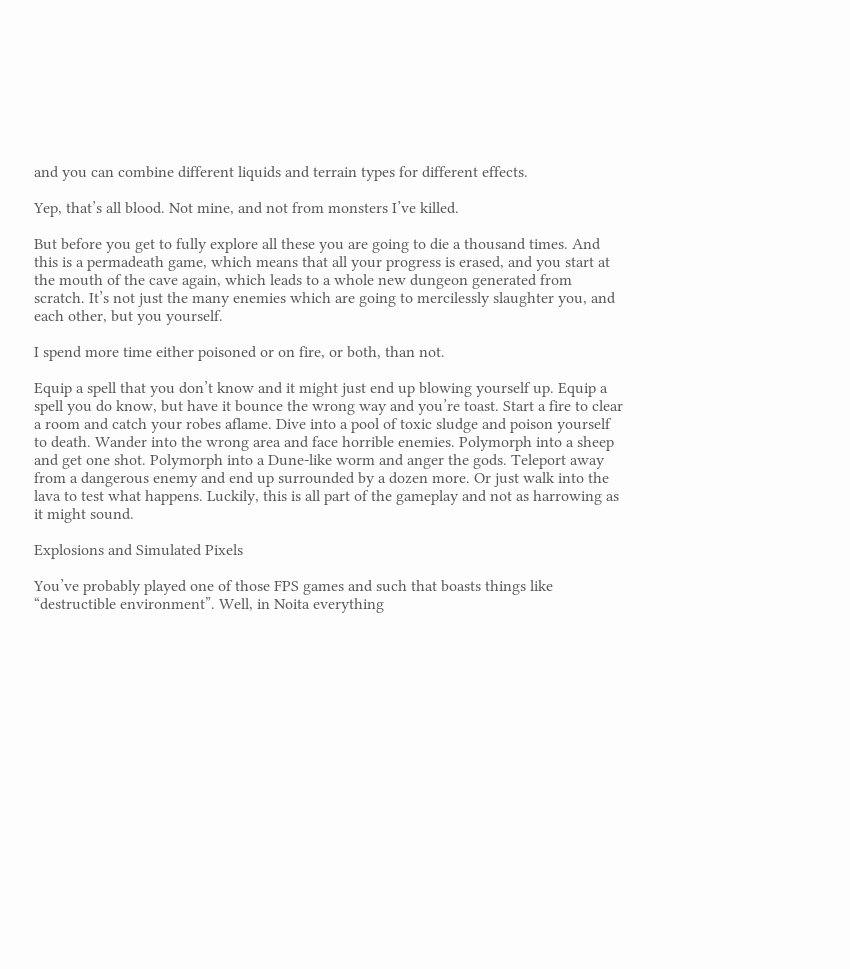and you can combine different liquids and terrain types for different effects.

Yep, that’s all blood. Not mine, and not from monsters I’ve killed.

But before you get to fully explore all these you are going to die a thousand times. And this is a permadeath game, which means that all your progress is erased, and you start at the mouth of the cave again, which leads to a whole new dungeon generated from scratch. It’s not just the many enemies which are going to mercilessly slaughter you, and each other, but you yourself.

I spend more time either poisoned or on fire, or both, than not.

Equip a spell that you don’t know and it might just end up blowing yourself up. Equip a spell you do know, but have it bounce the wrong way and you’re toast. Start a fire to clear a room and catch your robes aflame. Dive into a pool of toxic sludge and poison yourself to death. Wander into the wrong area and face horrible enemies. Polymorph into a sheep and get one shot. Polymorph into a Dune-like worm and anger the gods. Teleport away from a dangerous enemy and end up surrounded by a dozen more. Or just walk into the lava to test what happens. Luckily, this is all part of the gameplay and not as harrowing as it might sound.

Explosions and Simulated Pixels

You’ve probably played one of those FPS games and such that boasts things like “destructible environment”. Well, in Noita everything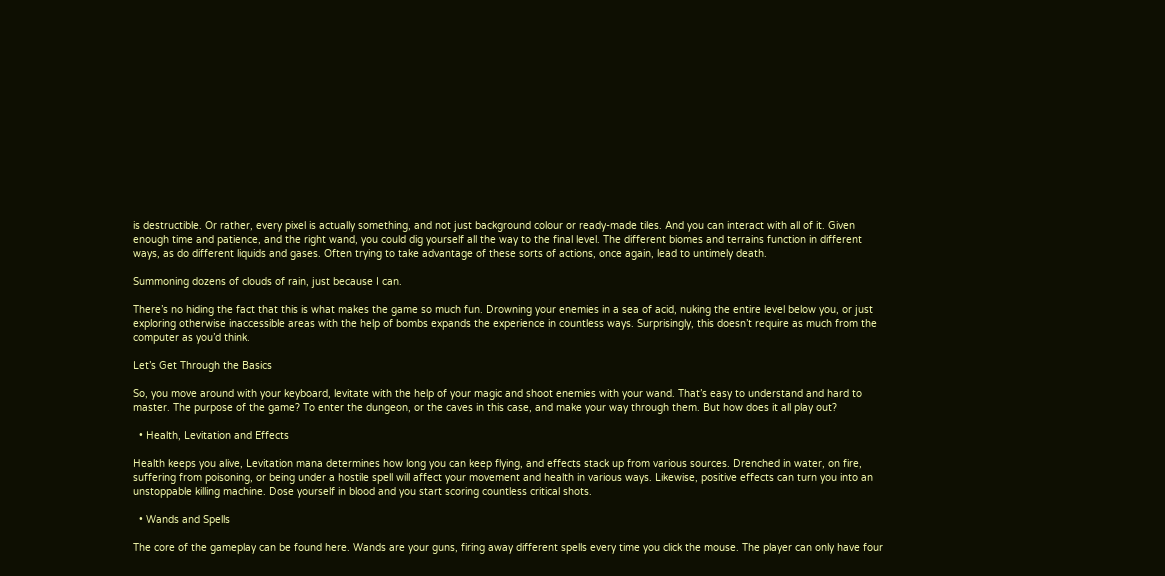is destructible. Or rather, every pixel is actually something, and not just background colour or ready-made tiles. And you can interact with all of it. Given enough time and patience, and the right wand, you could dig yourself all the way to the final level. The different biomes and terrains function in different ways, as do different liquids and gases. Often trying to take advantage of these sorts of actions, once again, lead to untimely death.

Summoning dozens of clouds of rain, just because I can.

There’s no hiding the fact that this is what makes the game so much fun. Drowning your enemies in a sea of acid, nuking the entire level below you, or just exploring otherwise inaccessible areas with the help of bombs expands the experience in countless ways. Surprisingly, this doesn’t require as much from the computer as you’d think.

Let’s Get Through the Basics

So, you move around with your keyboard, levitate with the help of your magic and shoot enemies with your wand. That’s easy to understand and hard to master. The purpose of the game? To enter the dungeon, or the caves in this case, and make your way through them. But how does it all play out?

  • Health, Levitation and Effects

Health keeps you alive, Levitation mana determines how long you can keep flying, and effects stack up from various sources. Drenched in water, on fire, suffering from poisoning, or being under a hostile spell will affect your movement and health in various ways. Likewise, positive effects can turn you into an unstoppable killing machine. Dose yourself in blood and you start scoring countless critical shots.

  • Wands and Spells

The core of the gameplay can be found here. Wands are your guns, firing away different spells every time you click the mouse. The player can only have four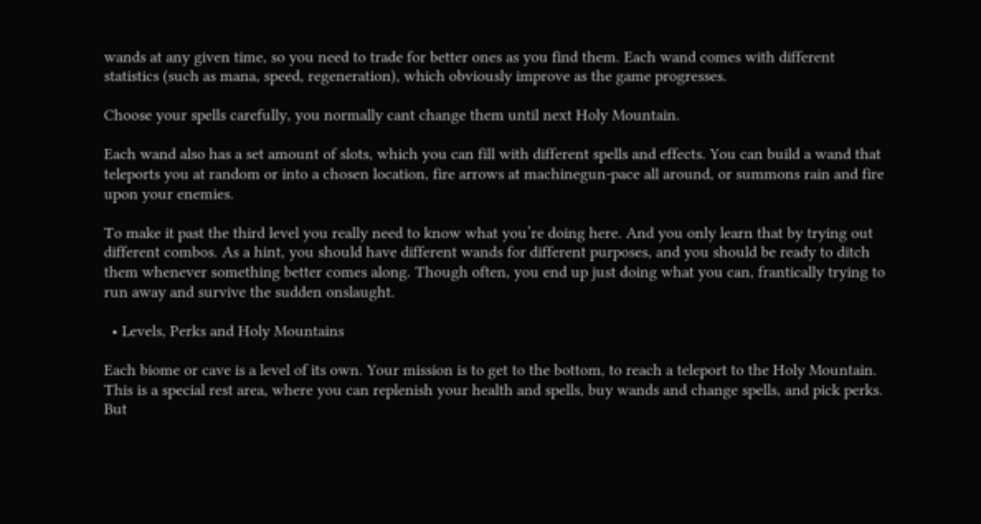wands at any given time, so you need to trade for better ones as you find them. Each wand comes with different statistics (such as mana, speed, regeneration), which obviously improve as the game progresses.

Choose your spells carefully, you normally cant change them until next Holy Mountain.

Each wand also has a set amount of slots, which you can fill with different spells and effects. You can build a wand that teleports you at random or into a chosen location, fire arrows at machinegun-pace all around, or summons rain and fire upon your enemies.

To make it past the third level you really need to know what you’re doing here. And you only learn that by trying out different combos. As a hint, you should have different wands for different purposes, and you should be ready to ditch them whenever something better comes along. Though often, you end up just doing what you can, frantically trying to run away and survive the sudden onslaught.

  • Levels, Perks and Holy Mountains

Each biome or cave is a level of its own. Your mission is to get to the bottom, to reach a teleport to the Holy Mountain. This is a special rest area, where you can replenish your health and spells, buy wands and change spells, and pick perks. But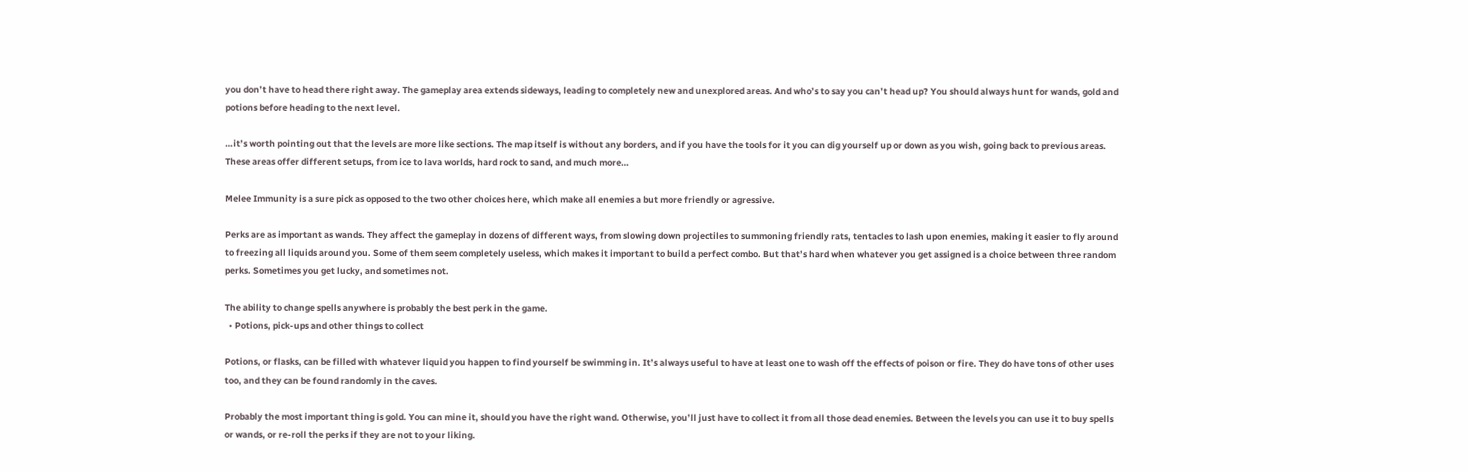you don’t have to head there right away. The gameplay area extends sideways, leading to completely new and unexplored areas. And who’s to say you can’t head up? You should always hunt for wands, gold and potions before heading to the next level.

…it’s worth pointing out that the levels are more like sections. The map itself is without any borders, and if you have the tools for it you can dig yourself up or down as you wish, going back to previous areas. These areas offer different setups, from ice to lava worlds, hard rock to sand, and much more…

Melee Immunity is a sure pick as opposed to the two other choices here, which make all enemies a but more friendly or agressive.

Perks are as important as wands. They affect the gameplay in dozens of different ways, from slowing down projectiles to summoning friendly rats, tentacles to lash upon enemies, making it easier to fly around to freezing all liquids around you. Some of them seem completely useless, which makes it important to build a perfect combo. But that’s hard when whatever you get assigned is a choice between three random perks. Sometimes you get lucky, and sometimes not.

The ability to change spells anywhere is probably the best perk in the game.
  • Potions, pick-ups and other things to collect

Potions, or flasks, can be filled with whatever liquid you happen to find yourself be swimming in. It’s always useful to have at least one to wash off the effects of poison or fire. They do have tons of other uses too, and they can be found randomly in the caves.

Probably the most important thing is gold. You can mine it, should you have the right wand. Otherwise, you’ll just have to collect it from all those dead enemies. Between the levels you can use it to buy spells or wands, or re-roll the perks if they are not to your liking.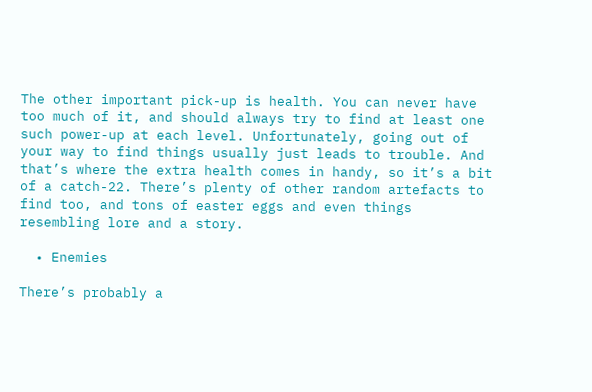The other important pick-up is health. You can never have too much of it, and should always try to find at least one such power-up at each level. Unfortunately, going out of your way to find things usually just leads to trouble. And that’s where the extra health comes in handy, so it’s a bit of a catch-22. There’s plenty of other random artefacts to find too, and tons of easter eggs and even things resembling lore and a story.

  • Enemies

There’s probably a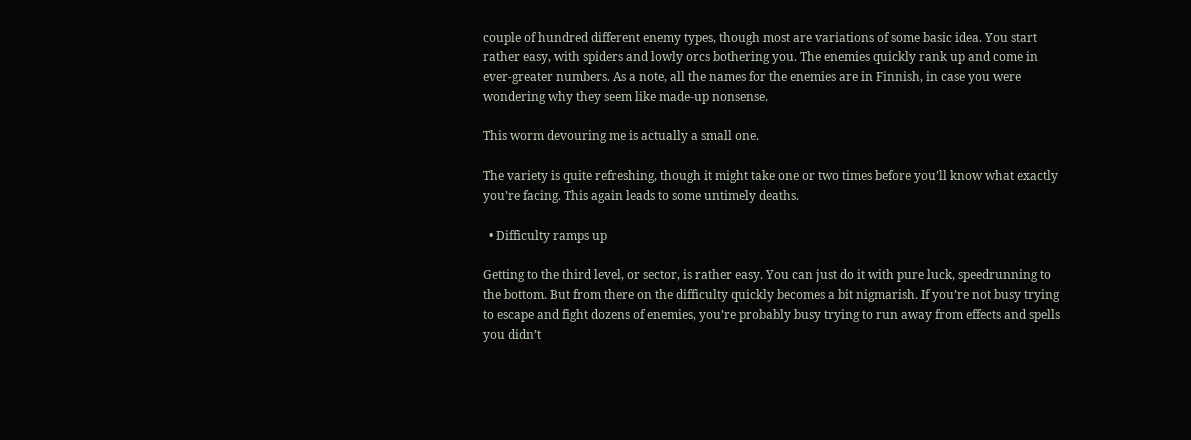couple of hundred different enemy types, though most are variations of some basic idea. You start rather easy, with spiders and lowly orcs bothering you. The enemies quickly rank up and come in ever-greater numbers. As a note, all the names for the enemies are in Finnish, in case you were wondering why they seem like made-up nonsense.

This worm devouring me is actually a small one.

The variety is quite refreshing, though it might take one or two times before you’ll know what exactly you’re facing. This again leads to some untimely deaths.

  • Difficulty ramps up

Getting to the third level, or sector, is rather easy. You can just do it with pure luck, speedrunning to the bottom. But from there on the difficulty quickly becomes a bit nigmarish. If you’re not busy trying to escape and fight dozens of enemies, you’re probably busy trying to run away from effects and spells you didn’t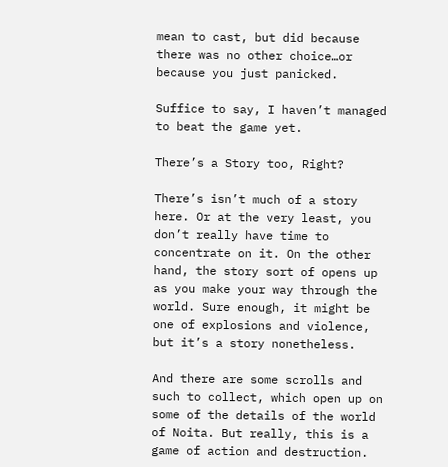mean to cast, but did because there was no other choice…or because you just panicked.

Suffice to say, I haven’t managed to beat the game yet.

There’s a Story too, Right?

There’s isn’t much of a story here. Or at the very least, you don’t really have time to concentrate on it. On the other hand, the story sort of opens up as you make your way through the world. Sure enough, it might be one of explosions and violence, but it’s a story nonetheless.

And there are some scrolls and such to collect, which open up on some of the details of the world of Noita. But really, this is a game of action and destruction.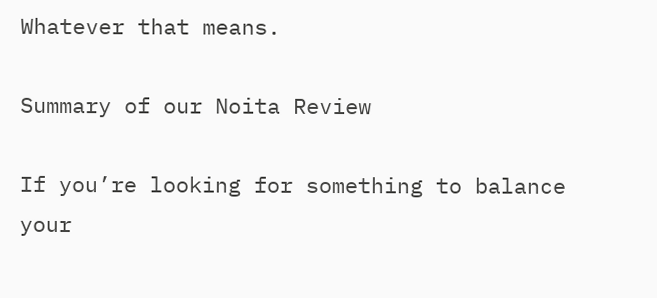Whatever that means.

Summary of our Noita Review

If you’re looking for something to balance your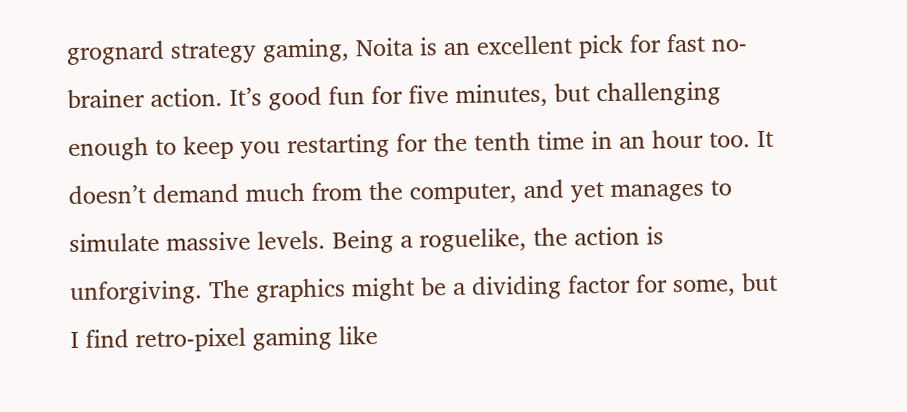grognard strategy gaming, Noita is an excellent pick for fast no-brainer action. It’s good fun for five minutes, but challenging enough to keep you restarting for the tenth time in an hour too. It doesn’t demand much from the computer, and yet manages to simulate massive levels. Being a roguelike, the action is unforgiving. The graphics might be a dividing factor for some, but I find retro-pixel gaming like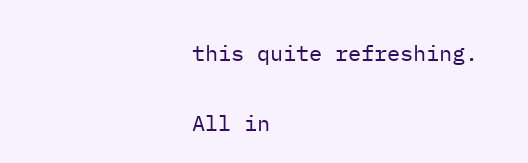this quite refreshing.

All in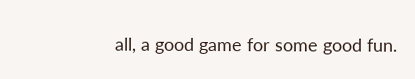all, a good game for some good fun.